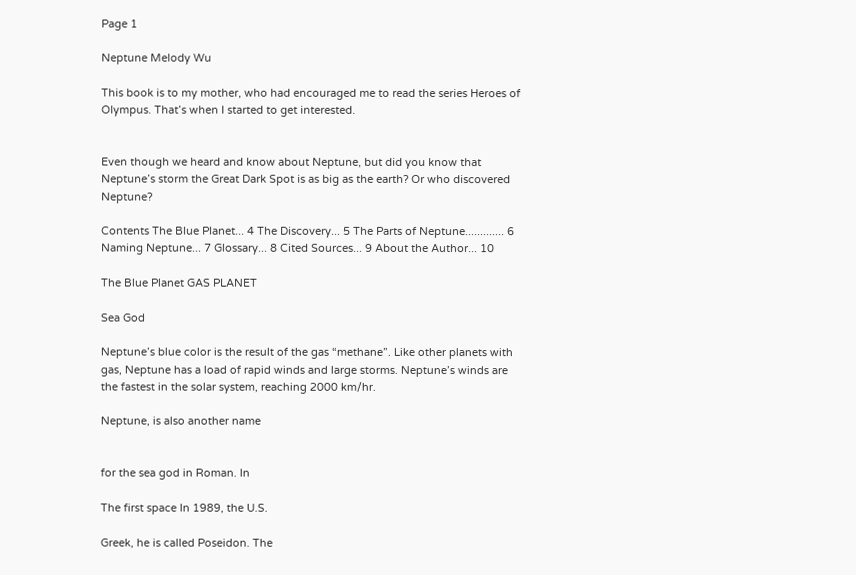Page 1

Neptune Melody Wu

This book is to my mother, who had encouraged me to read the series Heroes of Olympus. That’s when I started to get interested.


Even though we heard and know about Neptune, but did you know that Neptune’s storm the Great Dark Spot is as big as the earth? Or who discovered Neptune?

Contents The Blue Planet... 4 The Discovery... 5 The Parts of Neptune............. 6 Naming Neptune... 7 Glossary... 8 Cited Sources... 9 About the Author... 10

The Blue Planet GAS PLANET

Sea God

Neptune’s blue color is the result of the gas “methane”. Like other planets with gas, Neptune has a load of rapid winds and large storms. Neptune’s winds are the fastest in the solar system, reaching 2000 km/hr.

Neptune, is also another name


for the sea god in Roman. In

The first space In 1989, the U.S.

Greek, he is called Poseidon. The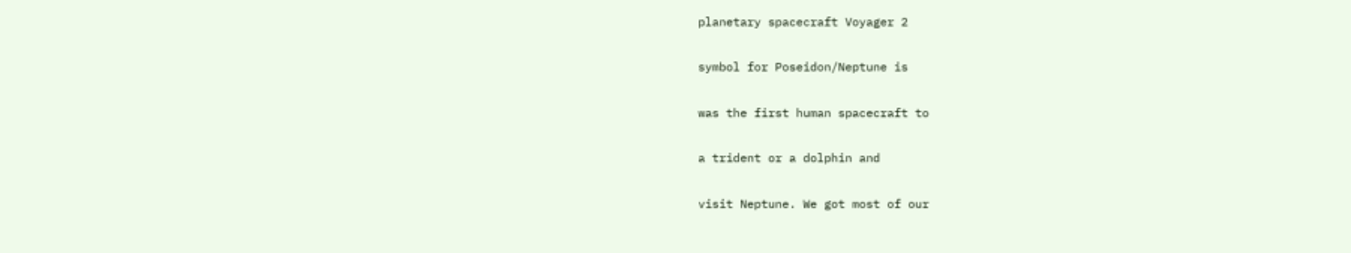planetary spacecraft Voyager 2

symbol for Poseidon/Neptune is

was the first human spacecraft to

a trident or a dolphin and

visit Neptune. We got most of our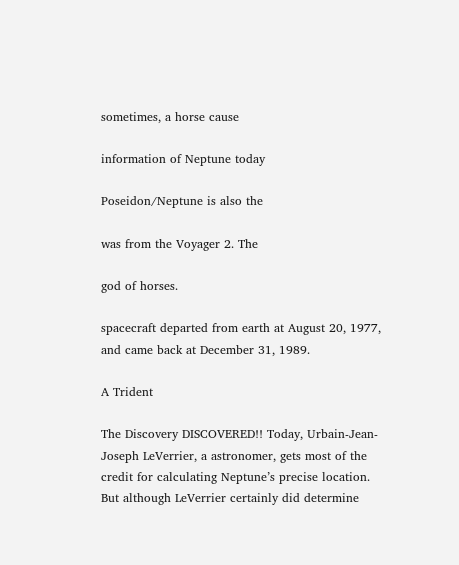sometimes, a horse cause

information of Neptune today

Poseidon/Neptune is also the

was from the Voyager 2. The

god of horses.

spacecraft departed from earth at August 20, 1977, and came back at December 31, 1989.

A Trident

The Discovery DISCOVERED!! Today, Urbain-Jean-Joseph LeVerrier, a astronomer, gets most of the credit for calculating Neptune’s precise location. But although LeVerrier certainly did determine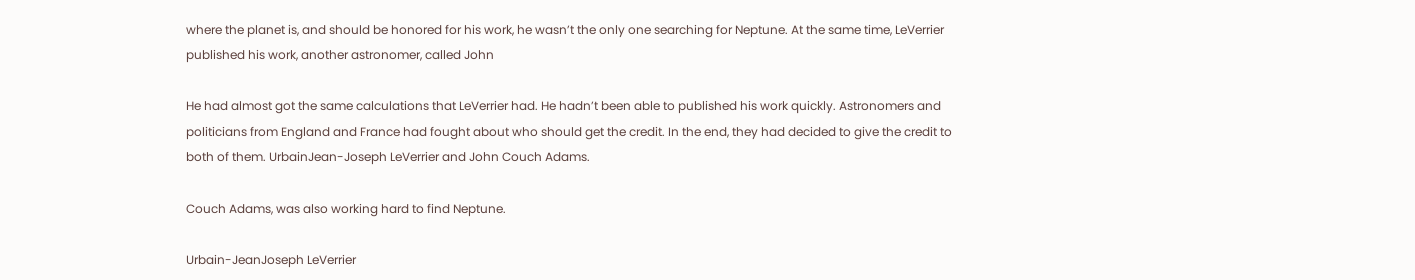where the planet is, and should be honored for his work, he wasn’t the only one searching for Neptune. At the same time, LeVerrier published his work, another astronomer, called John

He had almost got the same calculations that LeVerrier had. He hadn’t been able to published his work quickly. Astronomers and politicians from England and France had fought about who should get the credit. In the end, they had decided to give the credit to both of them. UrbainJean-Joseph LeVerrier and John Couch Adams.

Couch Adams, was also working hard to find Neptune.

Urbain-JeanJoseph LeVerrier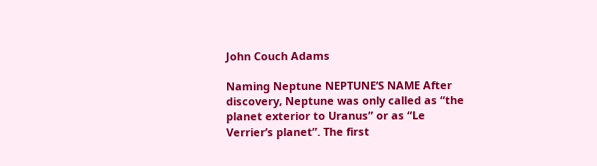John Couch Adams

Naming Neptune NEPTUNE’S NAME After discovery, Neptune was only called as “the planet exterior to Uranus” or as “Le Verrier’s planet”. The first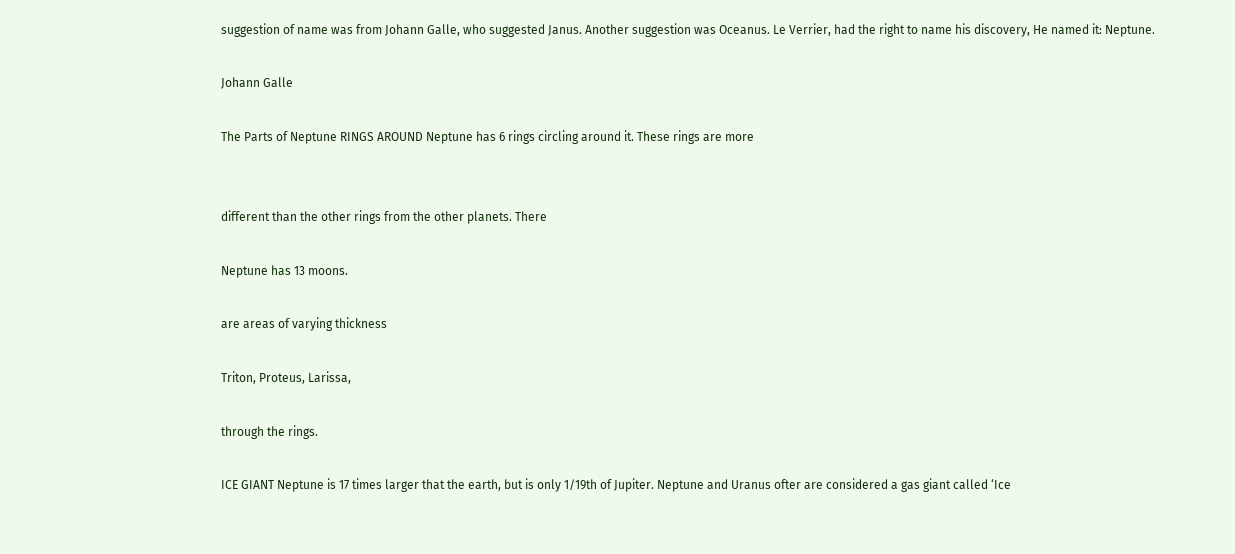suggestion of name was from Johann Galle, who suggested Janus. Another suggestion was Oceanus. Le Verrier, had the right to name his discovery, He named it: Neptune.

Johann Galle

The Parts of Neptune RINGS AROUND Neptune has 6 rings circling around it. These rings are more


different than the other rings from the other planets. There

Neptune has 13 moons.

are areas of varying thickness

Triton, Proteus, Larissa,

through the rings.

ICE GIANT Neptune is 17 times larger that the earth, but is only 1/19th of Jupiter. Neptune and Uranus ofter are considered a gas giant called ‘Ice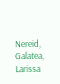Nereid, Galatea, Larissa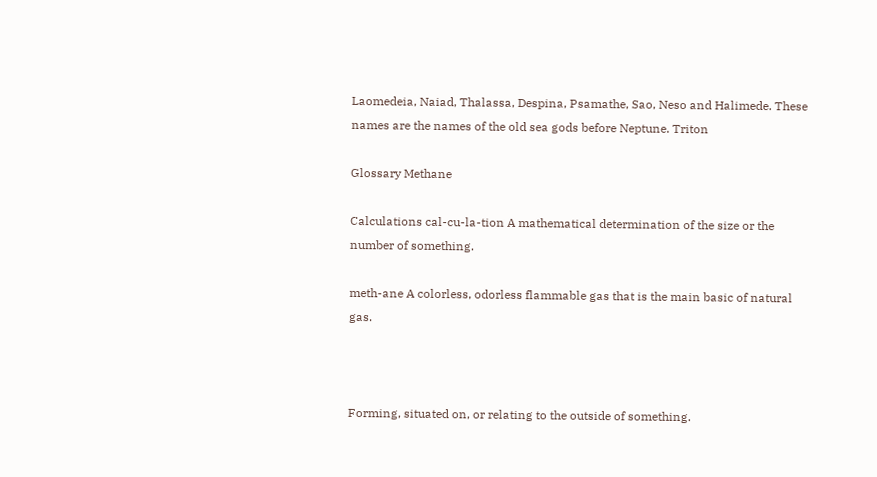Laomedeia, Naiad, Thalassa, Despina, Psamathe, Sao, Neso and Halimede. These names are the names of the old sea gods before Neptune. Triton

Glossary Methane

Calculations cal-cu-la-tion A mathematical determination of the size or the number of something.

meth-ane A colorless, odorless flammable gas that is the main basic of natural gas.



Forming, situated on, or relating to the outside of something.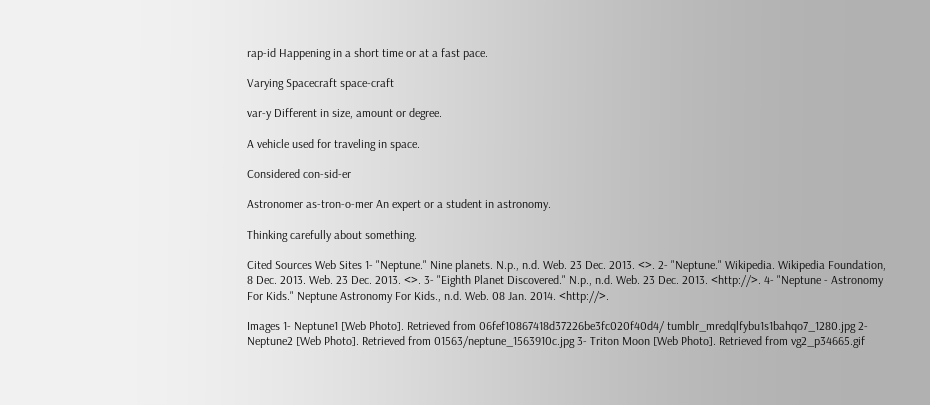rap-id Happening in a short time or at a fast pace.

Varying Spacecraft space-craft

var-y Different in size, amount or degree.

A vehicle used for traveling in space.

Considered con-sid-er

Astronomer as-tron-o-mer An expert or a student in astronomy.

Thinking carefully about something.

Cited Sources Web Sites 1- "Neptune." Nine planets. N.p., n.d. Web. 23 Dec. 2013. <>. 2- "Neptune." Wikipedia. Wikipedia Foundation, 8 Dec. 2013. Web. 23 Dec. 2013. <>. 3- "Eighth Planet Discovered." N.p., n.d. Web. 23 Dec. 2013. <http://>. 4- "Neptune - Astronomy For Kids." Neptune Astronomy For Kids., n.d. Web. 08 Jan. 2014. <http://>.

Images 1- Neptune1 [Web Photo]. Retrieved from 06fef10867418d37226be3fc020f40d4/ tumblr_mredqlfybu1s1bahqo7_1280.jpg 2- Neptune2 [Web Photo]. Retrieved from 01563/neptune_1563910c.jpg 3- Triton Moon [Web Photo]. Retrieved from vg2_p34665.gif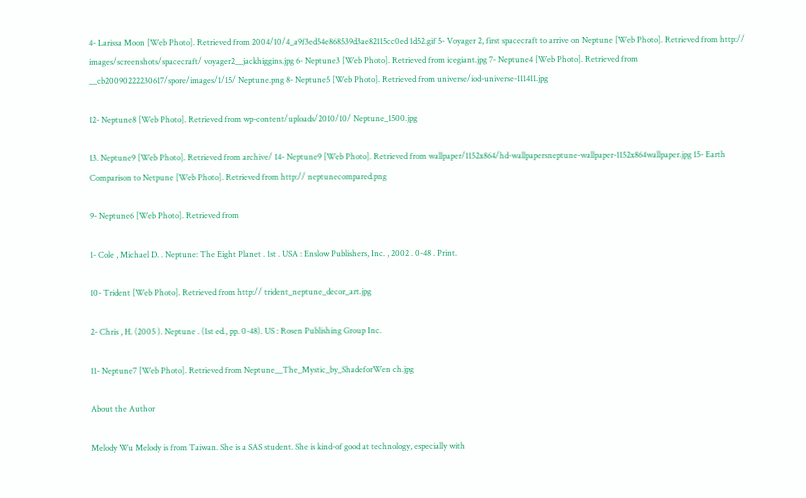4- Larissa Moon [Web Photo]. Retrieved from 2004/10/4_a9f3ed54e868539d3ae82115cc0ed 1d52.gif 5- Voyager 2, first spacecraft to arrive on Neptune [Web Photo]. Retrieved from http:// images/screenshots/spacecraft/ voyager2__jackhiggins.jpg 6- Neptune3 [Web Photo]. Retrieved from icegiant.jpg 7- Neptune4 [Web Photo]. Retrieved from __cb20090222230617/spore/images/1/15/ Neptune.png 8- Neptune5 [Web Photo]. Retrieved from universe/iod-universe-111411.jpg

12- Neptune8 [Web Photo]. Retrieved from wp-content/uploads/2010/10/ Neptune_1500.jpg

13. Neptune9 [Web Photo]. Retrieved from archive/ 14- Neptune9 [Web Photo]. Retrieved from wallpaper/1152x864/hd-wallpapersneptune-wallpaper-1152x864wallpaper.jpg 15- Earth Comparison to Netpune [Web Photo]. Retrieved from http:// neptunecompared.png

9- Neptune6 [Web Photo]. Retrieved from

1- Cole , Michael D. . Neptune: The Eight Planet . 1st . USA : Enslow Publishers, Inc. , 2002 . 0-48 . Print.

10- Trident [Web Photo]. Retrieved from http:// trident_neptune_decor_art.jpg

2- Chris , H. (2005 ). Neptune . (1st ed., pp. 0-48). US : Rosen Publishing Group Inc.

11- Neptune7 [Web Photo]. Retrieved from Neptune__The_Mystic_by_ShadeforWen ch.jpg

About the Author

Melody Wu Melody is from Taiwan. She is a SAS student. She is kind-of good at technology, especially with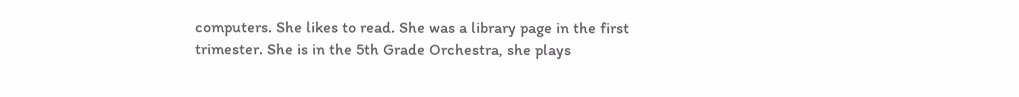computers. She likes to read. She was a library page in the first trimester. She is in the 5th Grade Orchestra, she plays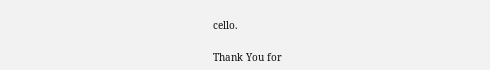cello.

Thank You for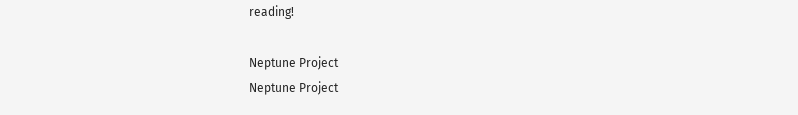reading!

Neptune Project
Neptune Project